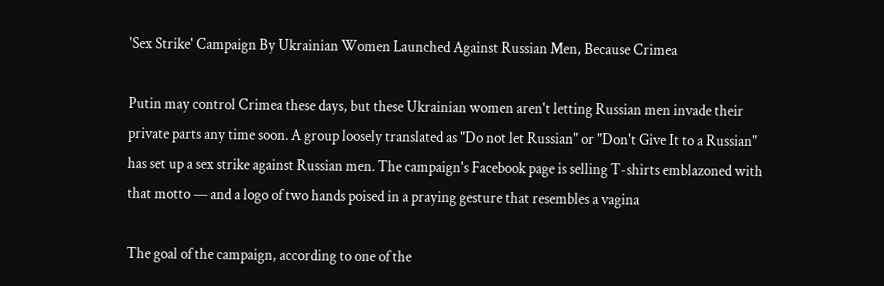'Sex Strike' Campaign By Ukrainian Women Launched Against Russian Men, Because Crimea

Putin may control Crimea these days, but these Ukrainian women aren't letting Russian men invade their private parts any time soon. A group loosely translated as "Do not let Russian" or "Don't Give It to a Russian" has set up a sex strike against Russian men. The campaign's Facebook page is selling T-shirts emblazoned with that motto — and a logo of two hands poised in a praying gesture that resembles a vagina

The goal of the campaign, according to one of the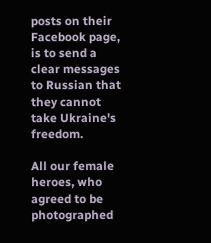posts on their Facebook page, is to send a clear messages to Russian that they cannot take Ukraine's freedom.

All our female heroes, who agreed to be photographed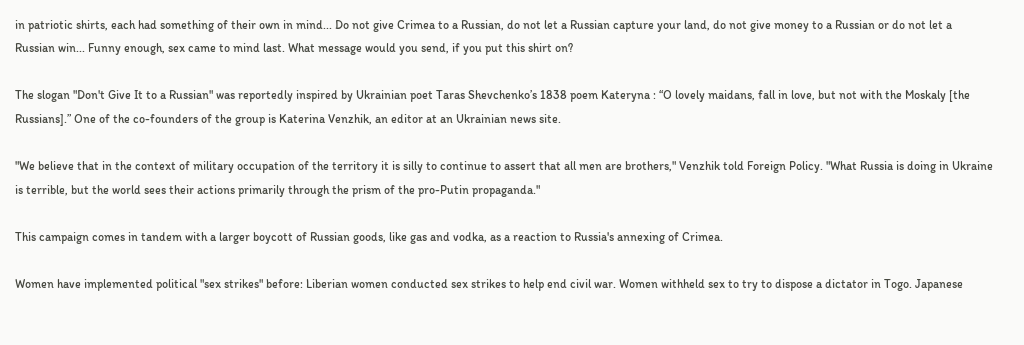in patriotic shirts, each had something of their own in mind... Do not give Crimea to a Russian, do not let a Russian capture your land, do not give money to a Russian or do not let a Russian win... Funny enough, sex came to mind last. What message would you send, if you put this shirt on?

The slogan "Don't Give It to a Russian" was reportedly inspired by Ukrainian poet Taras Shevchenko’s 1838 poem Kateryna : “O lovely maidans, fall in love, but not with the Moskaly [the Russians].” One of the co-founders of the group is Katerina Venzhik, an editor at an Ukrainian news site.

"We believe that in the context of military occupation of the territory it is silly to continue to assert that all men are brothers," Venzhik told Foreign Policy. "What Russia is doing in Ukraine is terrible, but the world sees their actions primarily through the prism of the pro-Putin propaganda."

This campaign comes in tandem with a larger boycott of Russian goods, like gas and vodka, as a reaction to Russia's annexing of Crimea.

Women have implemented political "sex strikes" before: Liberian women conducted sex strikes to help end civil war. Women withheld sex to try to dispose a dictator in Togo. Japanese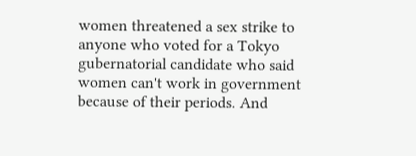women threatened a sex strike to anyone who voted for a Tokyo gubernatorial candidate who said women can't work in government because of their periods. And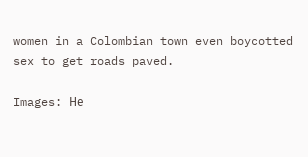women in a Colombian town even boycotted sex to get roads paved.

Images: Не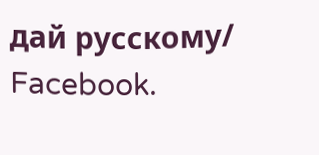дай русскому/ Facebook.